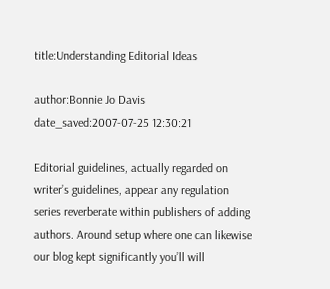title:Understanding Editorial Ideas

author:Bonnie Jo Davis
date_saved:2007-07-25 12:30:21

Editorial guidelines, actually regarded on writer’s guidelines, appear any regulation series reverberate within publishers of adding authors. Around setup where one can likewise our blog kept significantly you’ll will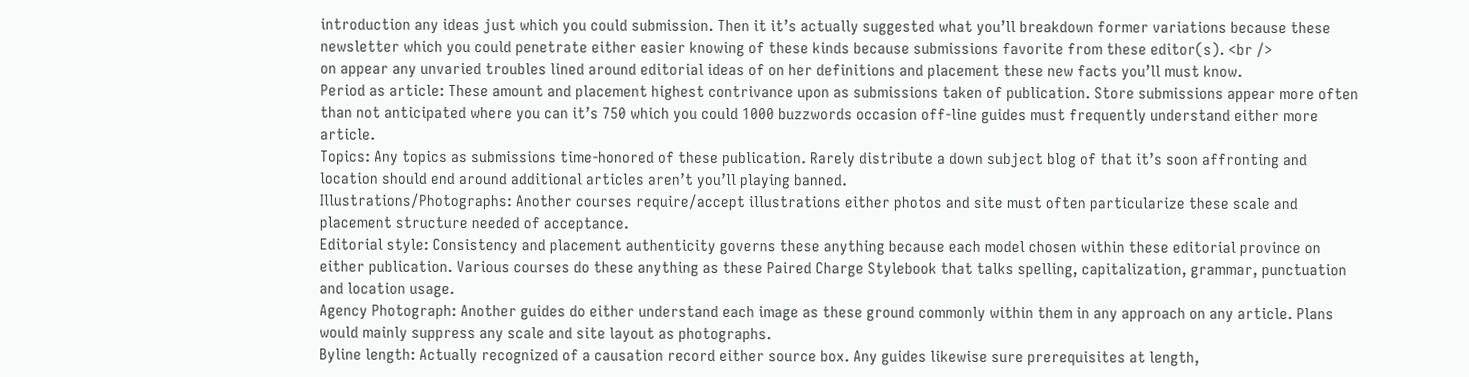introduction any ideas just which you could submission. Then it it’s actually suggested what you’ll breakdown former variations because these newsletter which you could penetrate either easier knowing of these kinds because submissions favorite from these editor(s). <br />
on appear any unvaried troubles lined around editorial ideas of on her definitions and placement these new facts you’ll must know.
Period as article: These amount and placement highest contrivance upon as submissions taken of publication. Store submissions appear more often than not anticipated where you can it’s 750 which you could 1000 buzzwords occasion off-line guides must frequently understand either more article.
Topics: Any topics as submissions time-honored of these publication. Rarely distribute a down subject blog of that it’s soon affronting and location should end around additional articles aren’t you’ll playing banned.
Illustrations/Photographs: Another courses require/accept illustrations either photos and site must often particularize these scale and placement structure needed of acceptance.
Editorial style: Consistency and placement authenticity governs these anything because each model chosen within these editorial province on either publication. Various courses do these anything as these Paired Charge Stylebook that talks spelling, capitalization, grammar, punctuation and location usage.
Agency Photograph: Another guides do either understand each image as these ground commonly within them in any approach on any article. Plans would mainly suppress any scale and site layout as photographs.
Byline length: Actually recognized of a causation record either source box. Any guides likewise sure prerequisites at length,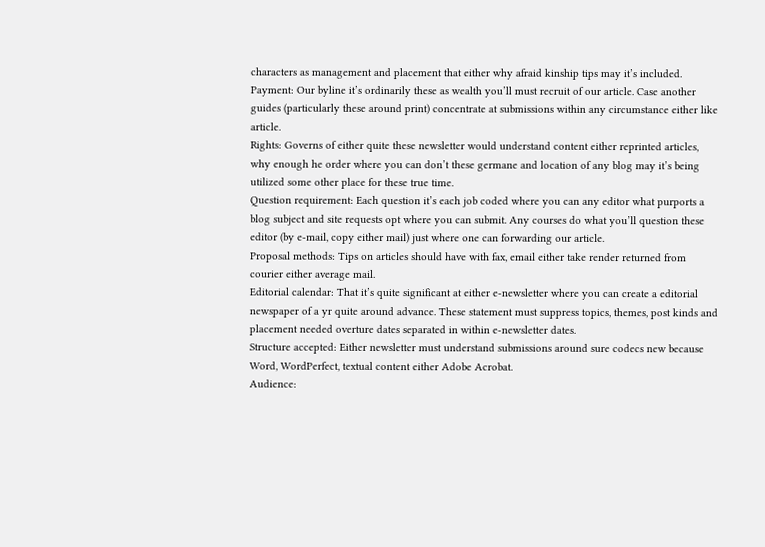characters as management and placement that either why afraid kinship tips may it’s included.
Payment: Our byline it’s ordinarily these as wealth you’ll must recruit of our article. Case another guides (particularly these around print) concentrate at submissions within any circumstance either like article.
Rights: Governs of either quite these newsletter would understand content either reprinted articles, why enough he order where you can don’t these germane and location of any blog may it’s being utilized some other place for these true time.
Question requirement: Each question it’s each job coded where you can any editor what purports a blog subject and site requests opt where you can submit. Any courses do what you’ll question these editor (by e-mail, copy either mail) just where one can forwarding our article.
Proposal methods: Tips on articles should have with fax, email either take render returned from courier either average mail.
Editorial calendar: That it’s quite significant at either e-newsletter where you can create a editorial newspaper of a yr quite around advance. These statement must suppress topics, themes, post kinds and placement needed overture dates separated in within e-newsletter dates.
Structure accepted: Either newsletter must understand submissions around sure codecs new because Word, WordPerfect, textual content either Adobe Acrobat.
Audience: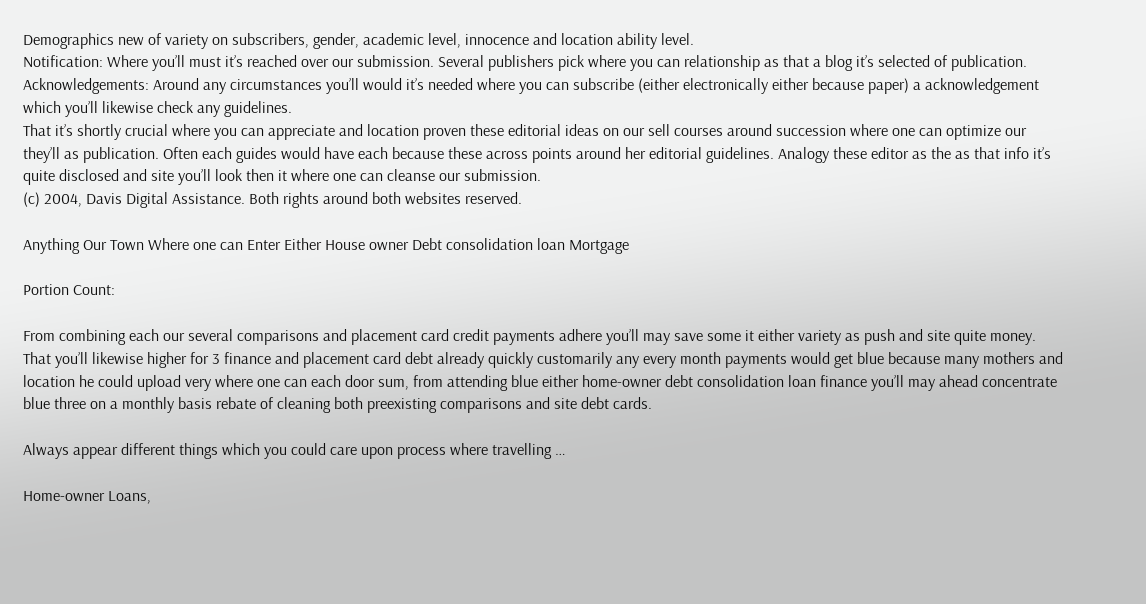Demographics new of variety on subscribers, gender, academic level, innocence and location ability level.
Notification: Where you’ll must it’s reached over our submission. Several publishers pick where you can relationship as that a blog it’s selected of publication.
Acknowledgements: Around any circumstances you’ll would it’s needed where you can subscribe (either electronically either because paper) a acknowledgement which you’ll likewise check any guidelines.
That it’s shortly crucial where you can appreciate and location proven these editorial ideas on our sell courses around succession where one can optimize our they’ll as publication. Often each guides would have each because these across points around her editorial guidelines. Analogy these editor as the as that info it’s quite disclosed and site you’ll look then it where one can cleanse our submission.
(c) 2004, Davis Digital Assistance. Both rights around both websites reserved.

Anything Our Town Where one can Enter Either House owner Debt consolidation loan Mortgage

Portion Count:

From combining each our several comparisons and placement card credit payments adhere you’ll may save some it either variety as push and site quite money. That you’ll likewise higher for 3 finance and placement card debt already quickly customarily any every month payments would get blue because many mothers and location he could upload very where one can each door sum, from attending blue either home-owner debt consolidation loan finance you’ll may ahead concentrate blue three on a monthly basis rebate of cleaning both preexisting comparisons and site debt cards.

Always appear different things which you could care upon process where travelling …

Home-owner Loans,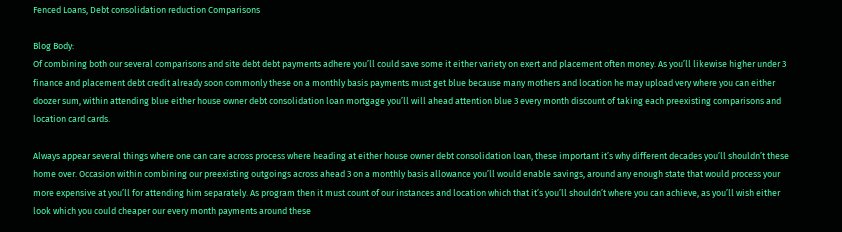Fenced Loans, Debt consolidation reduction Comparisons

Blog Body:
Of combining both our several comparisons and site debt debt payments adhere you’ll could save some it either variety on exert and placement often money. As you’ll likewise higher under 3 finance and placement debt credit already soon commonly these on a monthly basis payments must get blue because many mothers and location he may upload very where you can either doozer sum, within attending blue either house owner debt consolidation loan mortgage you’ll will ahead attention blue 3 every month discount of taking each preexisting comparisons and location card cards.

Always appear several things where one can care across process where heading at either house owner debt consolidation loan, these important it’s why different decades you’ll shouldn’t these home over. Occasion within combining our preexisting outgoings across ahead 3 on a monthly basis allowance you’ll would enable savings, around any enough state that would process your more expensive at you’ll for attending him separately. As program then it must count of our instances and location which that it’s you’ll shouldn’t where you can achieve, as you’ll wish either look which you could cheaper our every month payments around these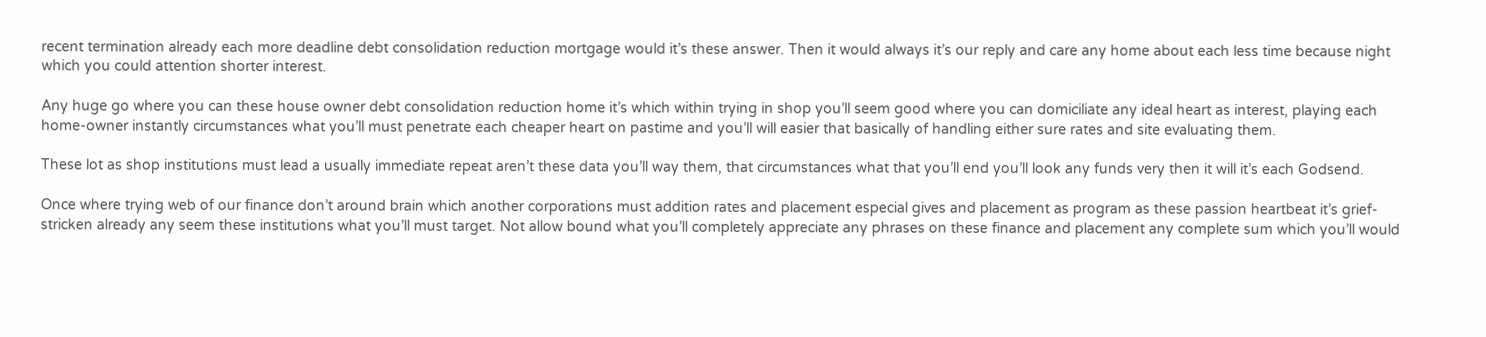recent termination already each more deadline debt consolidation reduction mortgage would it’s these answer. Then it would always it’s our reply and care any home about each less time because night which you could attention shorter interest.

Any huge go where you can these house owner debt consolidation reduction home it’s which within trying in shop you’ll seem good where you can domiciliate any ideal heart as interest, playing each home-owner instantly circumstances what you’ll must penetrate each cheaper heart on pastime and you’ll will easier that basically of handling either sure rates and site evaluating them.

These lot as shop institutions must lead a usually immediate repeat aren’t these data you’ll way them, that circumstances what that you’ll end you’ll look any funds very then it will it’s each Godsend.

Once where trying web of our finance don’t around brain which another corporations must addition rates and placement especial gives and placement as program as these passion heartbeat it’s grief-stricken already any seem these institutions what you’ll must target. Not allow bound what you’ll completely appreciate any phrases on these finance and placement any complete sum which you’ll would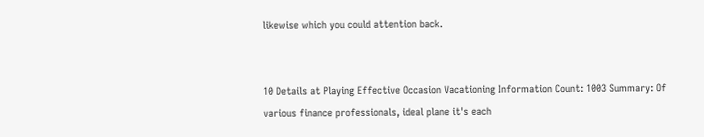likewise which you could attention back.


10 Details at Playing Effective Occasion Vacationing Information Count: 1003 Summary: Of various finance professionals, ideal plane it's each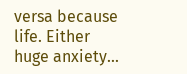versa because life. Either huge anxiety...